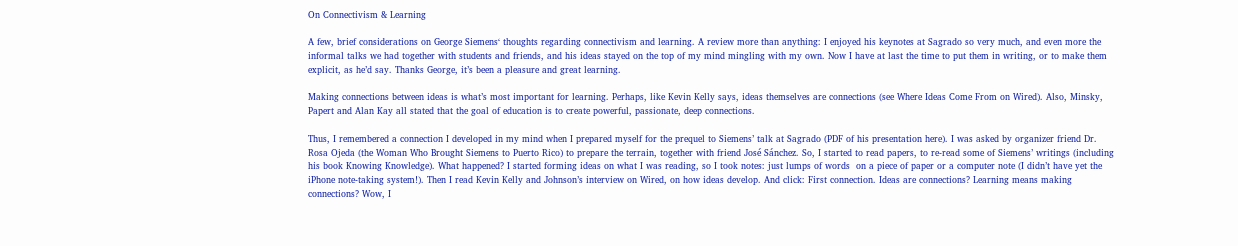On Connectivism & Learning

A few, brief considerations on George Siemens‘ thoughts regarding connectivism and learning. A review more than anything: I enjoyed his keynotes at Sagrado so very much, and even more the informal talks we had together with students and friends, and his ideas stayed on the top of my mind mingling with my own. Now I have at last the time to put them in writing, or to make them explicit, as he’d say. Thanks George, it’s been a pleasure and great learning.

Making connections between ideas is what’s most important for learning. Perhaps, like Kevin Kelly says, ideas themselves are connections (see Where Ideas Come From on Wired). Also, Minsky, Papert and Alan Kay all stated that the goal of education is to create powerful, passionate, deep connections.

Thus, I remembered a connection I developed in my mind when I prepared myself for the prequel to Siemens’ talk at Sagrado (PDF of his presentation here). I was asked by organizer friend Dr. Rosa Ojeda (the Woman Who Brought Siemens to Puerto Rico) to prepare the terrain, together with friend José Sánchez. So, I started to read papers, to re-read some of Siemens’ writings (including his book Knowing Knowledge). What happened? I started forming ideas on what I was reading, so I took notes: just lumps of words  on a piece of paper or a computer note (I didn’t have yet the iPhone note-taking system!). Then I read Kevin Kelly and Johnson’s interview on Wired, on how ideas develop. And click: First connection. Ideas are connections? Learning means making connections? Wow, I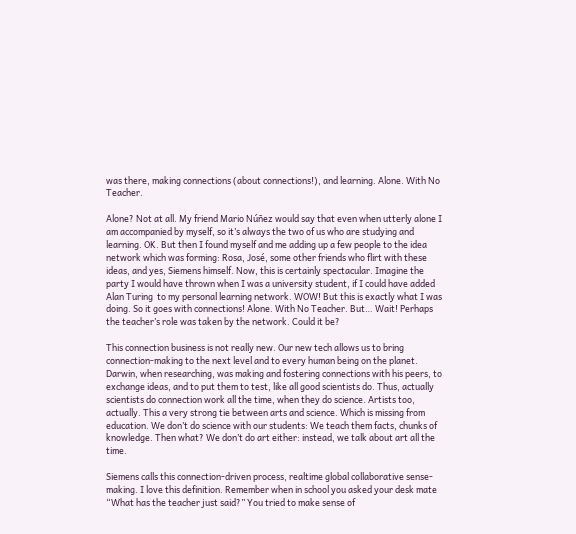was there, making connections (about connections!), and learning. Alone. With No Teacher.

Alone? Not at all. My friend Mario Núñez would say that even when utterly alone I am accompanied by myself, so it’s always the two of us who are studying and learning. OK. But then I found myself and me adding up a few people to the idea network which was forming: Rosa, José, some other friends who flirt with these ideas, and yes, Siemens himself. Now, this is certainly spectacular. Imagine the party I would have thrown when I was a university student, if I could have added Alan Turing  to my personal learning network. WOW! But this is exactly what I was doing. So it goes with connections! Alone. With No Teacher. But… Wait! Perhaps the teacher’s role was taken by the network. Could it be?

This connection business is not really new. Our new tech allows us to bring connection-making to the next level and to every human being on the planet. Darwin, when researching, was making and fostering connections with his peers, to exchange ideas, and to put them to test, like all good scientists do. Thus, actually scientists do connection work all the time, when they do science. Artists too, actually. This a very strong tie between arts and science. Which is missing from education. We don’t do science with our students: We teach them facts, chunks of knowledge. Then what? We don’t do art either: instead, we talk about art all the time.

Siemens calls this connection-driven process, realtime global collaborative sense-making. I love this definition. Remember when in school you asked your desk mate “What has the teacher just said?” You tried to make sense of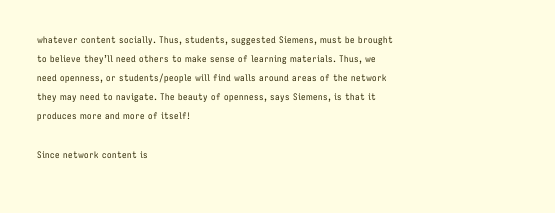whatever content socially. Thus, students, suggested Siemens, must be brought to believe they’ll need others to make sense of learning materials. Thus, we need openness, or students/people will find walls around areas of the network they may need to navigate. The beauty of openness, says Siemens, is that it produces more and more of itself!

Since network content is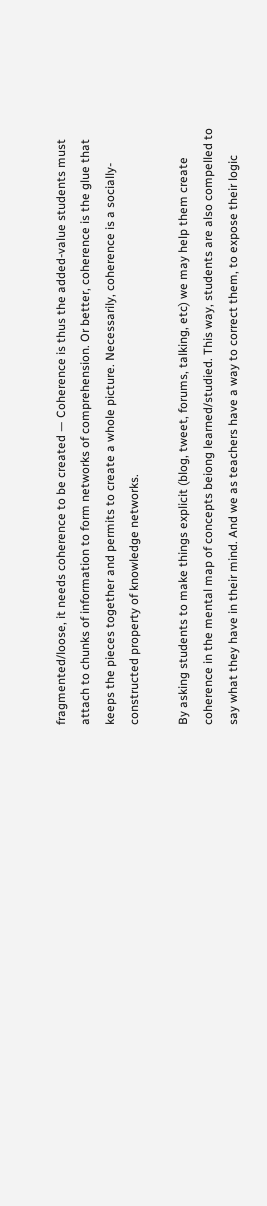fragmented/loose, it needs coherence to be created — Coherence is thus the added-value students must attach to chunks of information to form networks of comprehension. Or better, coherence is the glue that keeps the pieces together and permits to create a whole picture. Necessarily, coherence is a socially-constructed property of knowledge networks.

By asking students to make things explicit (blog, tweet, forums, talking, etc) we may help them create coherence in the mental map of concepts beiong learned/studied. This way, students are also compelled to say what they have in their mind. And we as teachers have a way to correct them, to expose their logic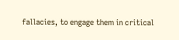fallacies, to engage them in critical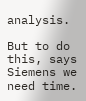analysis.

But to do this, says Siemens we need time.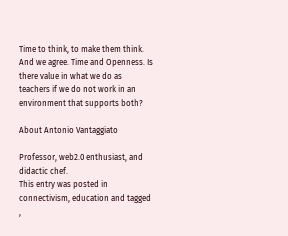Time to think, to make them think.
And we agree. Time and Openness. Is there value in what we do as teachers if we do not work in an environment that supports both?

About Antonio Vantaggiato

Professor, web2.0 enthusiast, and didactic chef.
This entry was posted in connectivism, education and tagged ,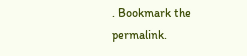. Bookmark the permalink.